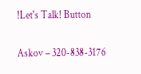!Let's Talk! Button

Askov – 320-838-3176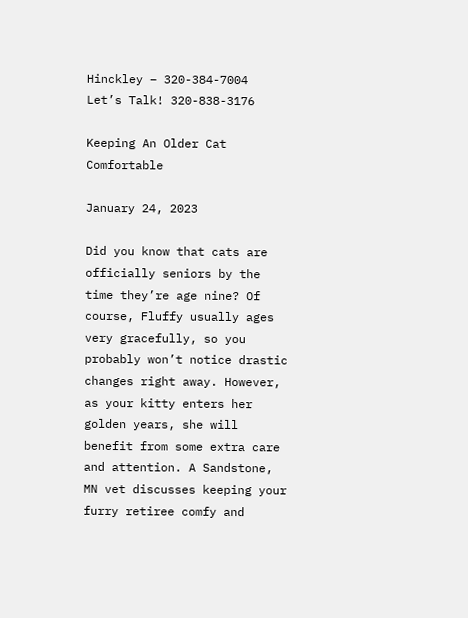Hinckley – 320-384-7004
Let’s Talk! 320-838-3176

Keeping An Older Cat Comfortable

January 24, 2023

Did you know that cats are officially seniors by the time they’re age nine? Of course, Fluffy usually ages very gracefully, so you probably won’t notice drastic changes right away. However, as your kitty enters her golden years, she will benefit from some extra care and attention. A Sandstone, MN vet discusses keeping your furry retiree comfy and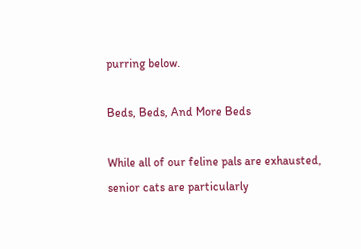purring below.

Beds, Beds, And More Beds

While all of our feline pals are exhausted, senior cats are particularly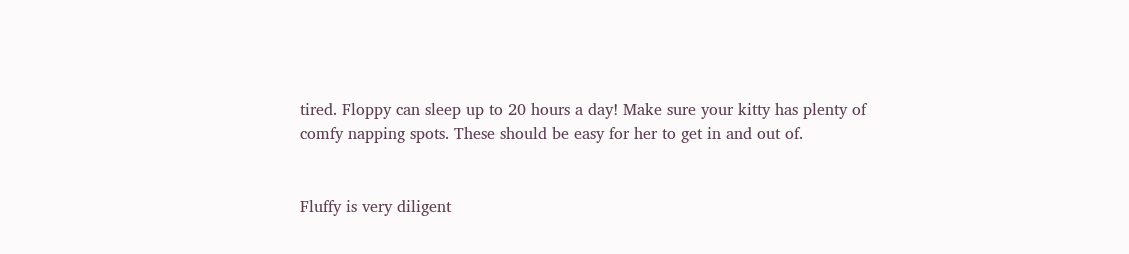tired. Floppy can sleep up to 20 hours a day! Make sure your kitty has plenty of comfy napping spots. These should be easy for her to get in and out of.


Fluffy is very diligent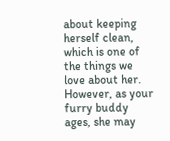about keeping herself clean, which is one of the things we love about her. However, as your furry buddy ages, she may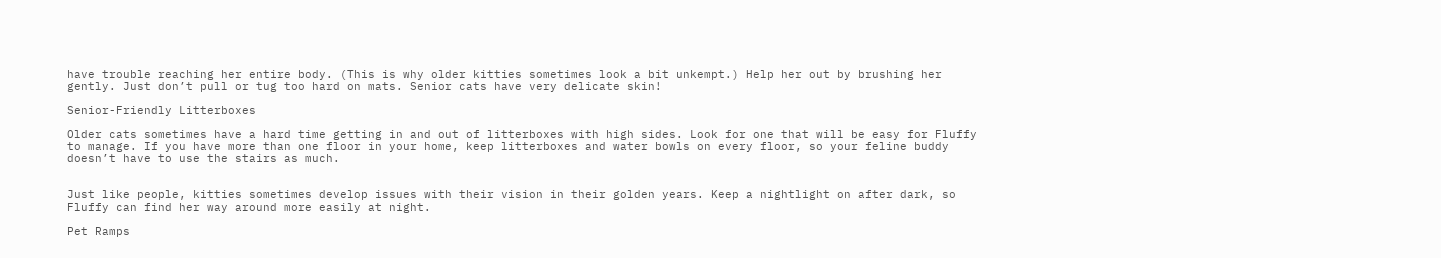have trouble reaching her entire body. (This is why older kitties sometimes look a bit unkempt.) Help her out by brushing her gently. Just don’t pull or tug too hard on mats. Senior cats have very delicate skin!

Senior-Friendly Litterboxes

Older cats sometimes have a hard time getting in and out of litterboxes with high sides. Look for one that will be easy for Fluffy to manage. If you have more than one floor in your home, keep litterboxes and water bowls on every floor, so your feline buddy doesn’t have to use the stairs as much.


Just like people, kitties sometimes develop issues with their vision in their golden years. Keep a nightlight on after dark, so Fluffy can find her way around more easily at night.

Pet Ramps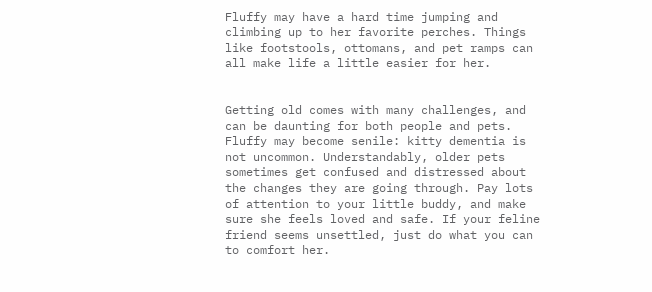Fluffy may have a hard time jumping and climbing up to her favorite perches. Things like footstools, ottomans, and pet ramps can all make life a little easier for her.


Getting old comes with many challenges, and can be daunting for both people and pets. Fluffy may become senile: kitty dementia is not uncommon. Understandably, older pets sometimes get confused and distressed about the changes they are going through. Pay lots of attention to your little buddy, and make sure she feels loved and safe. If your feline friend seems unsettled, just do what you can to comfort her.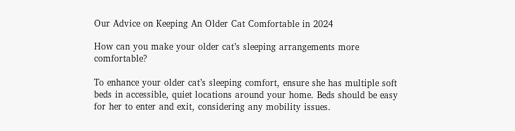Our Advice on Keeping An Older Cat Comfortable in 2024

How can you make your older cat’s sleeping arrangements more comfortable?

To enhance your older cat’s sleeping comfort, ensure she has multiple soft beds in accessible, quiet locations around your home. Beds should be easy for her to enter and exit, considering any mobility issues.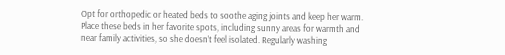Opt for orthopedic or heated beds to soothe aging joints and keep her warm. Place these beds in her favorite spots, including sunny areas for warmth and near family activities, so she doesn’t feel isolated. Regularly washing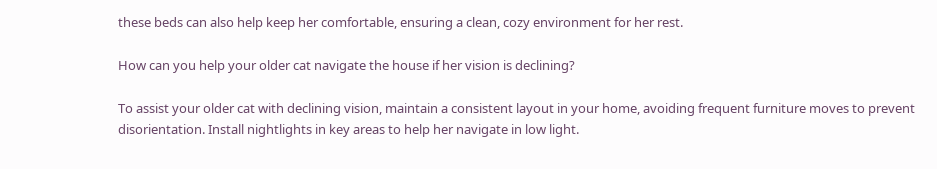these beds can also help keep her comfortable, ensuring a clean, cozy environment for her rest.

How can you help your older cat navigate the house if her vision is declining?

To assist your older cat with declining vision, maintain a consistent layout in your home, avoiding frequent furniture moves to prevent disorientation. Install nightlights in key areas to help her navigate in low light.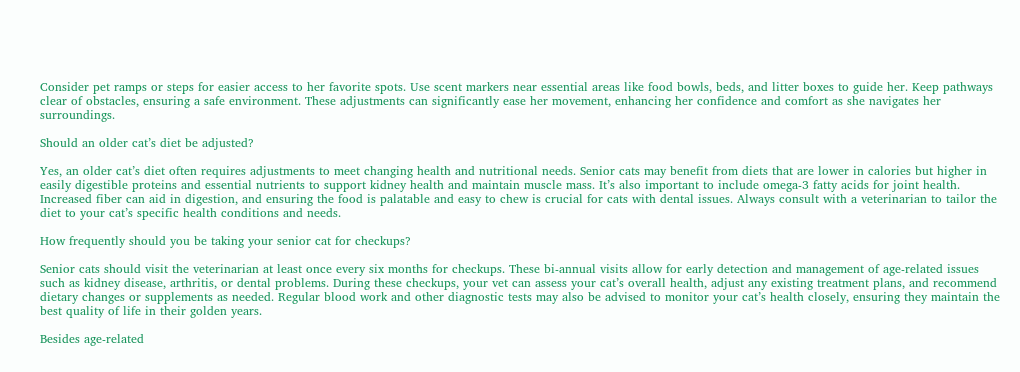Consider pet ramps or steps for easier access to her favorite spots. Use scent markers near essential areas like food bowls, beds, and litter boxes to guide her. Keep pathways clear of obstacles, ensuring a safe environment. These adjustments can significantly ease her movement, enhancing her confidence and comfort as she navigates her surroundings.

Should an older cat’s diet be adjusted?

Yes, an older cat’s diet often requires adjustments to meet changing health and nutritional needs. Senior cats may benefit from diets that are lower in calories but higher in easily digestible proteins and essential nutrients to support kidney health and maintain muscle mass. It’s also important to include omega-3 fatty acids for joint health. Increased fiber can aid in digestion, and ensuring the food is palatable and easy to chew is crucial for cats with dental issues. Always consult with a veterinarian to tailor the diet to your cat’s specific health conditions and needs.

How frequently should you be taking your senior cat for checkups?

Senior cats should visit the veterinarian at least once every six months for checkups. These bi-annual visits allow for early detection and management of age-related issues such as kidney disease, arthritis, or dental problems. During these checkups, your vet can assess your cat’s overall health, adjust any existing treatment plans, and recommend dietary changes or supplements as needed. Regular blood work and other diagnostic tests may also be advised to monitor your cat’s health closely, ensuring they maintain the best quality of life in their golden years.

Besides age-related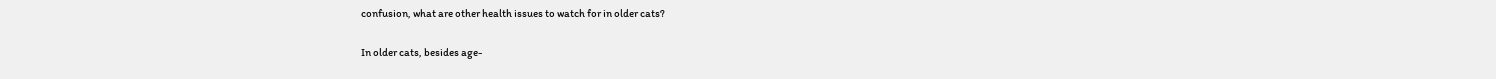confusion, what are other health issues to watch for in older cats?

In older cats, besides age-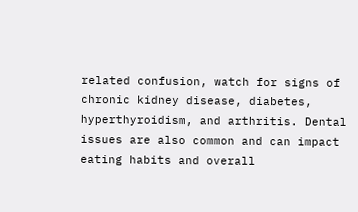related confusion, watch for signs of chronic kidney disease, diabetes, hyperthyroidism, and arthritis. Dental issues are also common and can impact eating habits and overall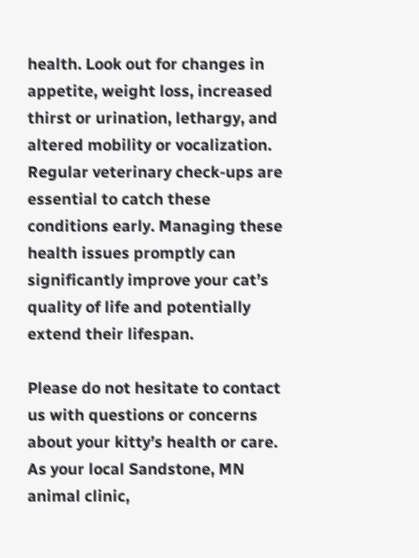health. Look out for changes in appetite, weight loss, increased thirst or urination, lethargy, and altered mobility or vocalization. Regular veterinary check-ups are essential to catch these conditions early. Managing these health issues promptly can significantly improve your cat’s quality of life and potentially extend their lifespan.

Please do not hesitate to contact us with questions or concerns about your kitty’s health or care. As your local Sandstone, MN animal clinic,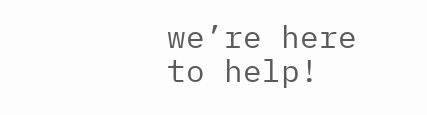we’re here to help!